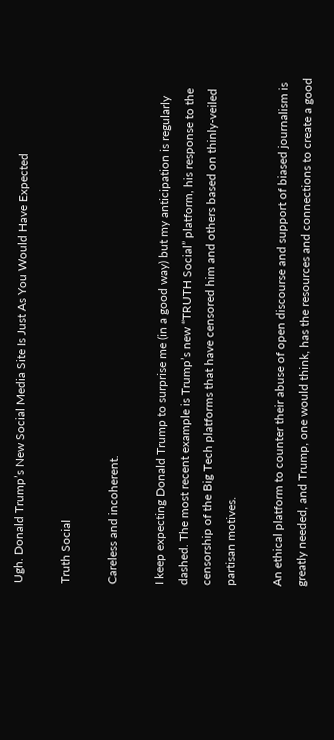Ugh. Donald Trump’s New Social Media Site Is Just As You Would Have Expected

Truth Social

Careless and incoherent.

I keep expecting Donald Trump to surprise me (in a good way) but my anticipation is regularly dashed. The most recent example is Trump’s new “TRUTH Social” platform, his response to the censorship of the Big Tech platforms that have censored him and others based on thinly-veiled partisan motives.

An ethical platform to counter their abuse of open discourse and support of biased journalism is greatly needed, and Trump, one would think, has the resources and connections to create a good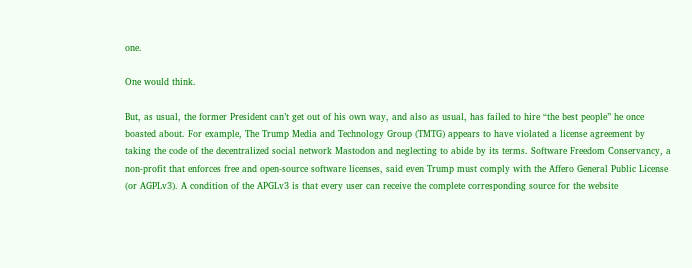one.

One would think.

But, as usual, the former President can’t get out of his own way, and also as usual, has failed to hire “the best people” he once boasted about. For example, The Trump Media and Technology Group (TMTG) appears to have violated a license agreement by taking the code of the decentralized social network Mastodon and neglecting to abide by its terms. Software Freedom Conservancy, a non-profit that enforces free and open-source software licenses, said even Trump must comply with the Affero General Public License (or AGPLv3). A condition of the APGLv3 is that every user can receive the complete corresponding source for the website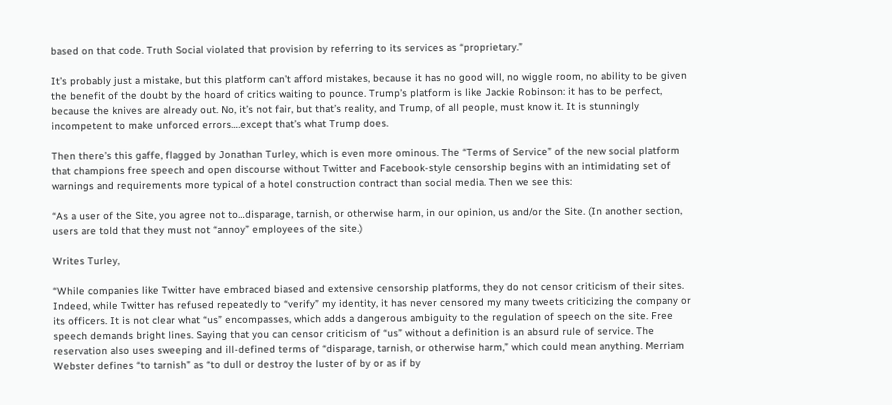based on that code. Truth Social violated that provision by referring to its services as “proprietary.”

It’s probably just a mistake, but this platform can’t afford mistakes, because it has no good will, no wiggle room, no ability to be given the benefit of the doubt by the hoard of critics waiting to pounce. Trump’s platform is like Jackie Robinson: it has to be perfect, because the knives are already out. No, it’s not fair, but that’s reality, and Trump, of all people, must know it. It is stunningly incompetent to make unforced errors….except that’s what Trump does.

Then there’s this gaffe, flagged by Jonathan Turley, which is even more ominous. The “Terms of Service” of the new social platform that champions free speech and open discourse without Twitter and Facebook-style censorship begins with an intimidating set of warnings and requirements more typical of a hotel construction contract than social media. Then we see this:

“As a user of the Site, you agree not to…disparage, tarnish, or otherwise harm, in our opinion, us and/or the Site. (In another section, users are told that they must not “annoy” employees of the site.)

Writes Turley,

“While companies like Twitter have embraced biased and extensive censorship platforms, they do not censor criticism of their sites. Indeed, while Twitter has refused repeatedly to “verify” my identity, it has never censored my many tweets criticizing the company or its officers. It is not clear what “us” encompasses, which adds a dangerous ambiguity to the regulation of speech on the site. Free speech demands bright lines. Saying that you can censor criticism of “us” without a definition is an absurd rule of service. The reservation also uses sweeping and ill-defined terms of “disparage, tarnish, or otherwise harm,” which could mean anything. Merriam Webster defines “to tarnish” as “to dull or destroy the luster of by or as if by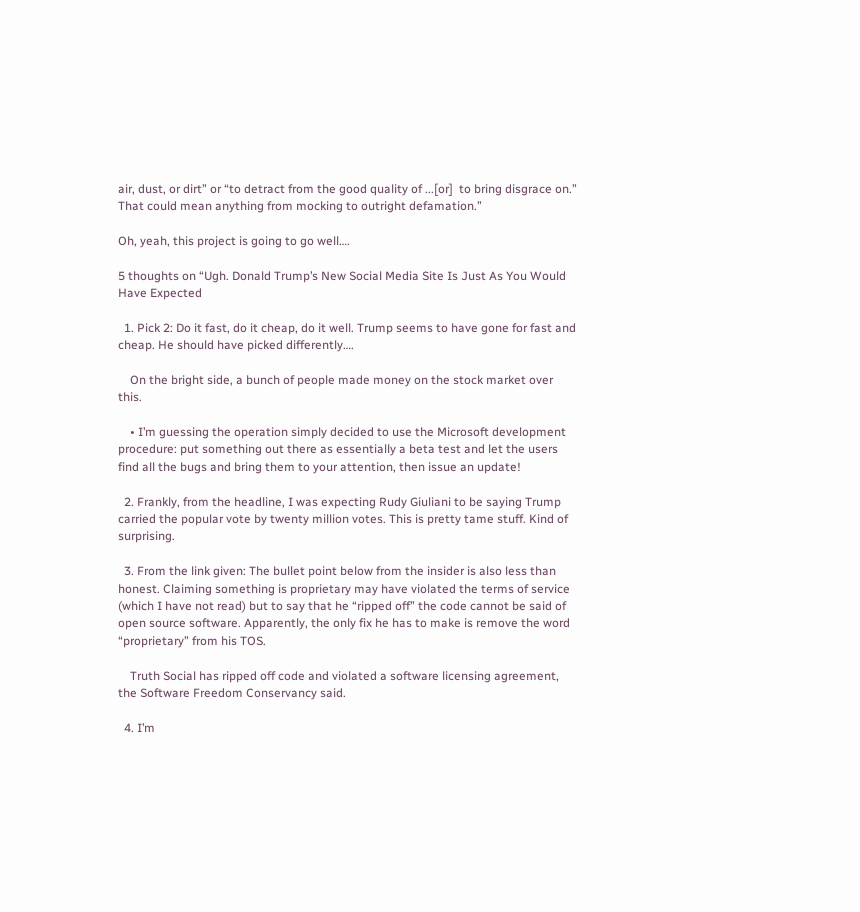air, dust, or dirt” or “to detract from the good quality of ...[or]  to bring disgrace on.” That could mean anything from mocking to outright defamation.”

Oh, yeah, this project is going to go well….

5 thoughts on “Ugh. Donald Trump’s New Social Media Site Is Just As You Would Have Expected

  1. Pick 2: Do it fast, do it cheap, do it well. Trump seems to have gone for fast and cheap. He should have picked differently….

    On the bright side, a bunch of people made money on the stock market over this.

    • I’m guessing the operation simply decided to use the Microsoft development procedure: put something out there as essentially a beta test and let the users find all the bugs and bring them to your attention, then issue an update!

  2. Frankly, from the headline, I was expecting Rudy Giuliani to be saying Trump carried the popular vote by twenty million votes. This is pretty tame stuff. Kind of surprising.

  3. From the link given: The bullet point below from the insider is also less than honest. Claiming something is proprietary may have violated the terms of service (which I have not read) but to say that he “ripped off” the code cannot be said of open source software. Apparently, the only fix he has to make is remove the word “proprietary” from his TOS.

    Truth Social has ripped off code and violated a software licensing agreement, the Software Freedom Conservancy said.

  4. I’m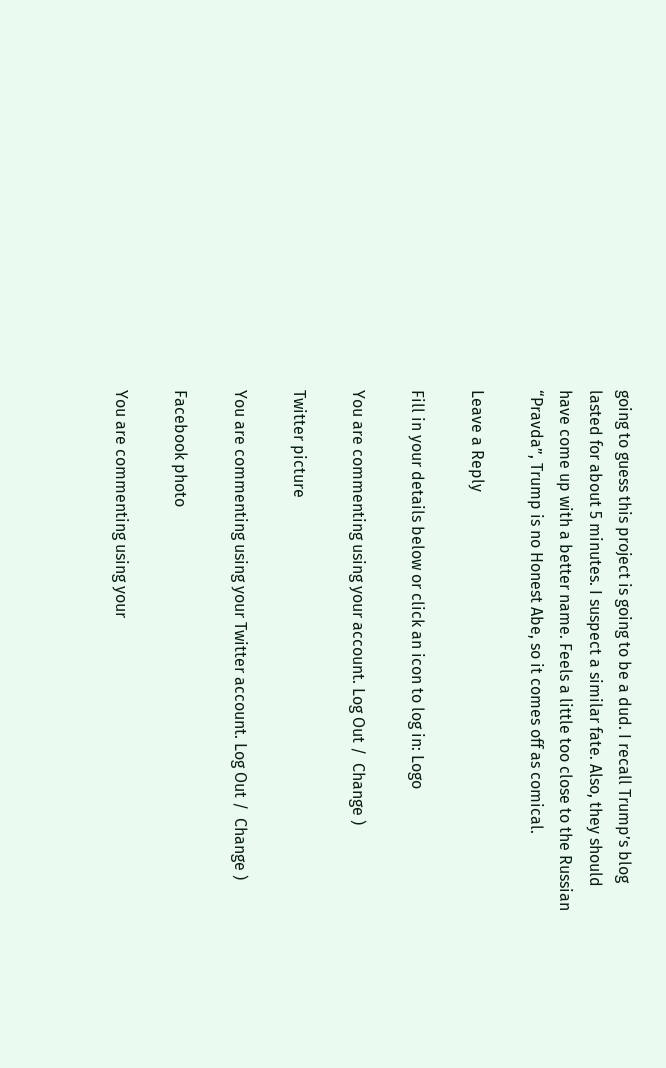going to guess this project is going to be a dud. I recall Trump’s blog lasted for about 5 minutes. I suspect a similar fate. Also, they should have come up with a better name. Feels a little too close to the Russian “Pravda”, Trump is no Honest Abe, so it comes off as comical.

Leave a Reply

Fill in your details below or click an icon to log in: Logo

You are commenting using your account. Log Out /  Change )

Twitter picture

You are commenting using your Twitter account. Log Out /  Change )

Facebook photo

You are commenting using your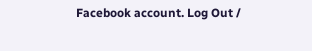Facebook account. Log Out /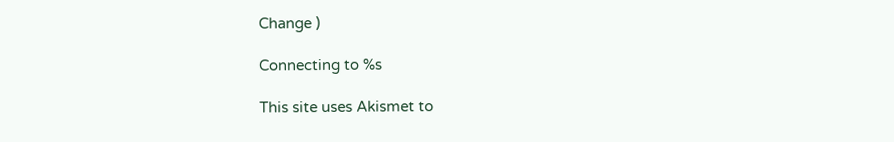Change )

Connecting to %s

This site uses Akismet to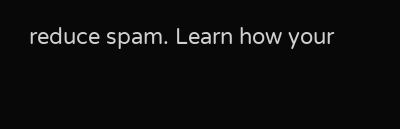reduce spam. Learn how your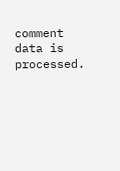comment data is processed.